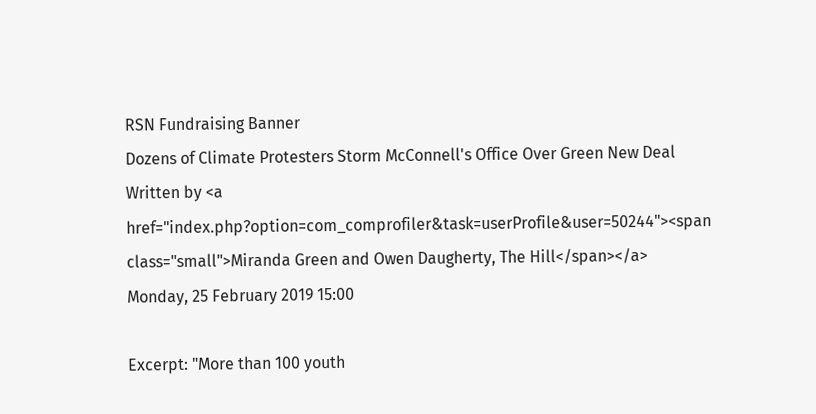RSN Fundraising Banner
Dozens of Climate Protesters Storm McConnell's Office Over Green New Deal
Written by <a href="index.php?option=com_comprofiler&task=userProfile&user=50244"><span class="small">Miranda Green and Owen Daugherty, The Hill</span></a>
Monday, 25 February 2019 15:00

Excerpt: "More than 100 youth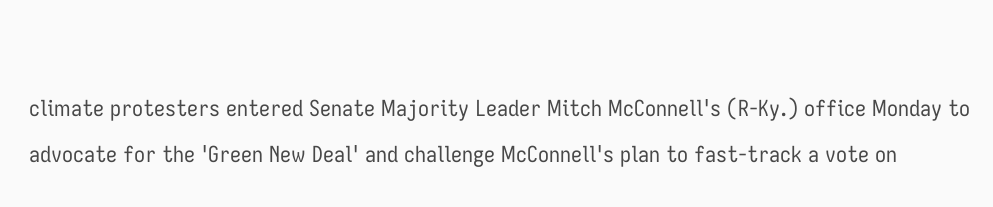climate protesters entered Senate Majority Leader Mitch McConnell's (R-Ky.) office Monday to advocate for the 'Green New Deal' and challenge McConnell's plan to fast-track a vote on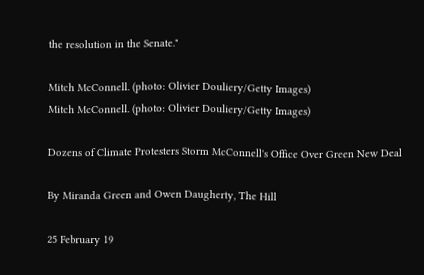the resolution in the Senate."

Mitch McConnell. (photo: Olivier Douliery/Getty Images)
Mitch McConnell. (photo: Olivier Douliery/Getty Images)

Dozens of Climate Protesters Storm McConnell's Office Over Green New Deal

By Miranda Green and Owen Daugherty, The Hill

25 February 19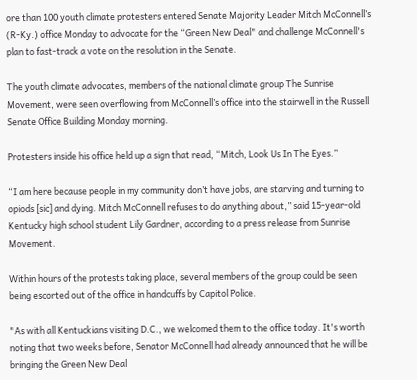ore than 100 youth climate protesters entered Senate Majority Leader Mitch McConnell’s (R-Ky.) office Monday to advocate for the “Green New Deal" and challenge McConnell's plan to fast-track a vote on the resolution in the Senate.

The youth climate advocates, members of the national climate group The Sunrise Movement, were seen overflowing from McConnell’s office into the stairwell in the Russell Senate Office Building Monday morning.

Protesters inside his office held up a sign that read, “Mitch, Look Us In The Eyes.”

“I am here because people in my community don’t have jobs, are starving and turning to opiods [sic] and dying. Mitch McConnell refuses to do anything about,” said 15-year-old Kentucky high school student Lily Gardner, according to a press release from Sunrise Movement.

Within hours of the protests taking place, several members of the group could be seen being escorted out of the office in handcuffs by Capitol Police.

"As with all Kentuckians visiting D.C., we welcomed them to the office today. It's worth noting that two weeks before, Senator McConnell had already announced that he will be bringing the Green New Deal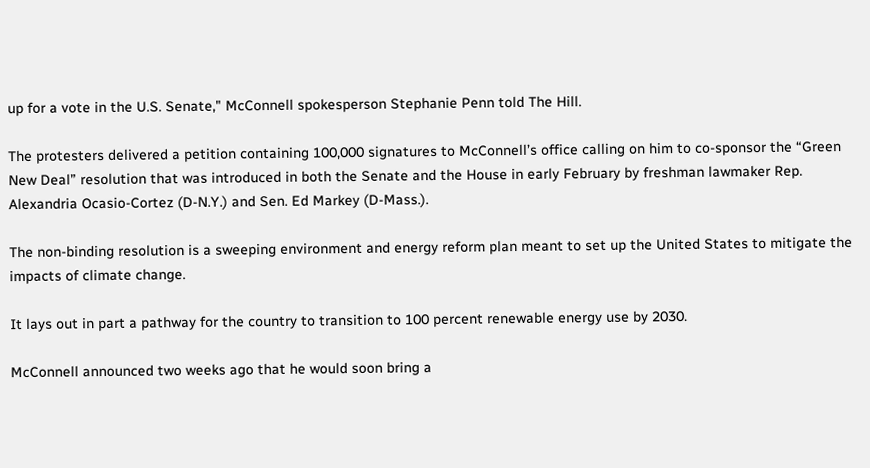up for a vote in the U.S. Senate," McConnell spokesperson Stephanie Penn told The Hill.

The protesters delivered a petition containing 100,000 signatures to McConnell’s office calling on him to co-sponsor the “Green New Deal” resolution that was introduced in both the Senate and the House in early February by freshman lawmaker Rep. Alexandria Ocasio-Cortez (D-N.Y.) and Sen. Ed Markey (D-Mass.).

The non-binding resolution is a sweeping environment and energy reform plan meant to set up the United States to mitigate the impacts of climate change.

It lays out in part a pathway for the country to transition to 100 percent renewable energy use by 2030.

McConnell announced two weeks ago that he would soon bring a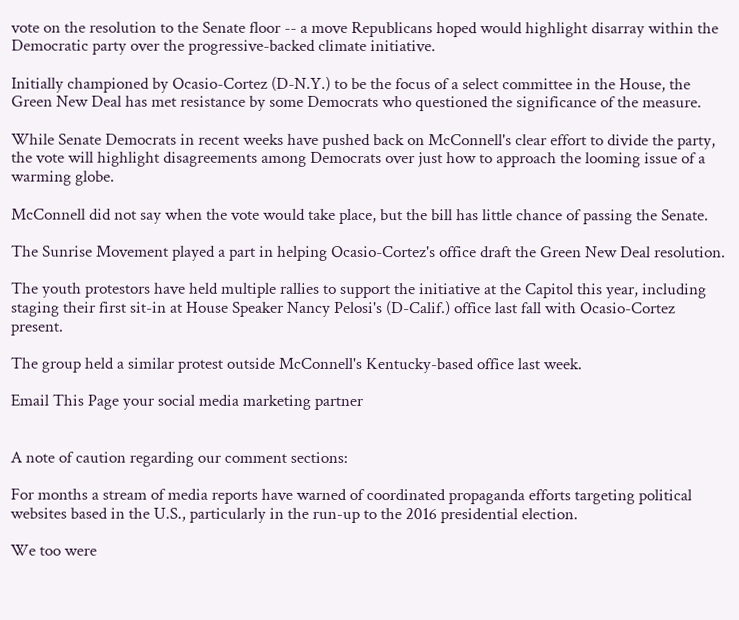vote on the resolution to the Senate floor -- a move Republicans hoped would highlight disarray within the Democratic party over the progressive-backed climate initiative.

Initially championed by Ocasio-Cortez (D-N.Y.) to be the focus of a select committee in the House, the Green New Deal has met resistance by some Democrats who questioned the significance of the measure.

While Senate Democrats in recent weeks have pushed back on McConnell's clear effort to divide the party, the vote will highlight disagreements among Democrats over just how to approach the looming issue of a warming globe.

McConnell did not say when the vote would take place, but the bill has little chance of passing the Senate.

The Sunrise Movement played a part in helping Ocasio-Cortez's office draft the Green New Deal resolution.

The youth protestors have held multiple rallies to support the initiative at the Capitol this year, including staging their first sit-in at House Speaker Nancy Pelosi's (D-Calif.) office last fall with Ocasio-Cortez present.

The group held a similar protest outside McConnell's Kentucky-based office last week.

Email This Page your social media marketing partner


A note of caution regarding our comment sections:

For months a stream of media reports have warned of coordinated propaganda efforts targeting political websites based in the U.S., particularly in the run-up to the 2016 presidential election.

We too were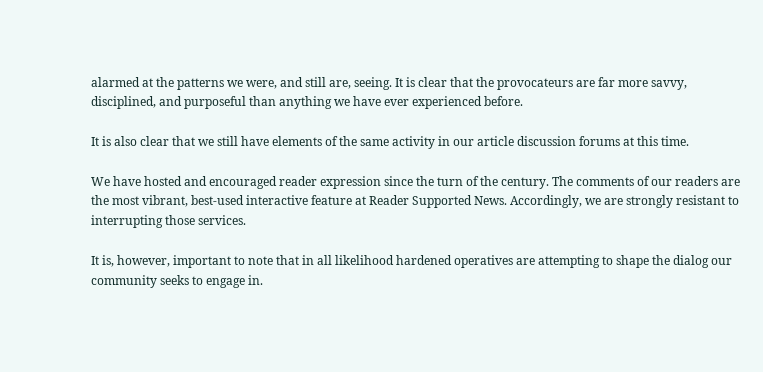alarmed at the patterns we were, and still are, seeing. It is clear that the provocateurs are far more savvy, disciplined, and purposeful than anything we have ever experienced before.

It is also clear that we still have elements of the same activity in our article discussion forums at this time.

We have hosted and encouraged reader expression since the turn of the century. The comments of our readers are the most vibrant, best-used interactive feature at Reader Supported News. Accordingly, we are strongly resistant to interrupting those services.

It is, however, important to note that in all likelihood hardened operatives are attempting to shape the dialog our community seeks to engage in.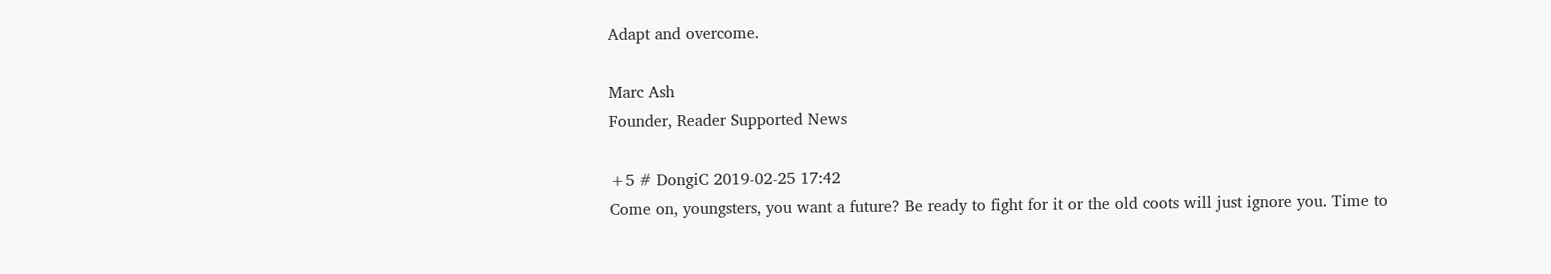Adapt and overcome.

Marc Ash
Founder, Reader Supported News

+5 # DongiC 2019-02-25 17:42
Come on, youngsters, you want a future? Be ready to fight for it or the old coots will just ignore you. Time to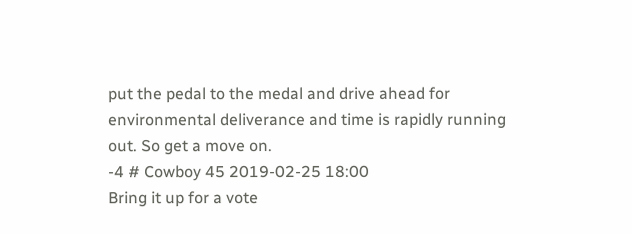put the pedal to the medal and drive ahead for environmental deliverance and time is rapidly running out. So get a move on.
-4 # Cowboy 45 2019-02-25 18:00
Bring it up for a vote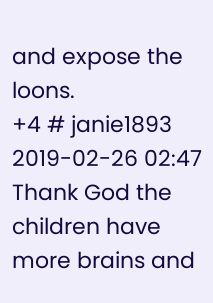and expose the loons.
+4 # janie1893 2019-02-26 02:47
Thank God the children have more brains and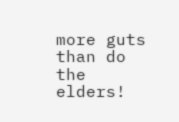more guts than do the elders!